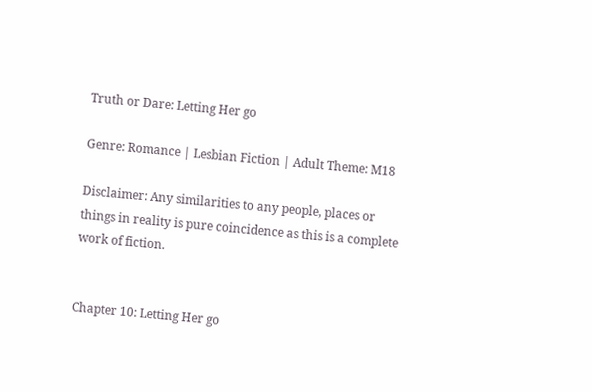Truth or Dare: Letting Her go

Genre: Romance | Lesbian Fiction | Adult Theme: M18

Disclaimer: Any similarities to any people, places or things in reality is pure coincidence as this is a complete work of fiction.


Chapter 10: Letting Her go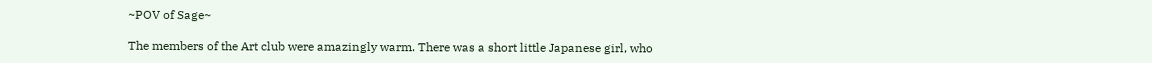~POV of Sage~

The members of the Art club were amazingly warm. There was a short little Japanese girl, who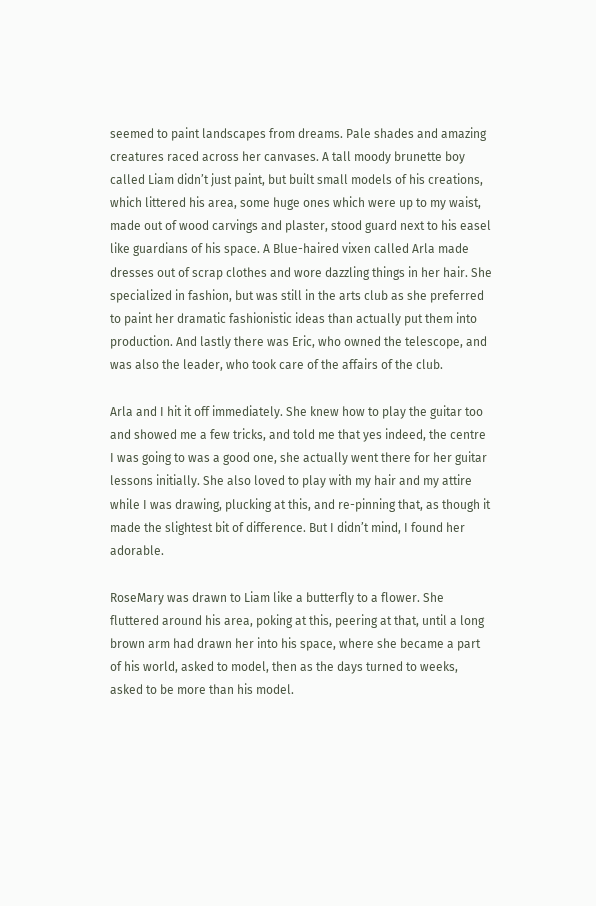seemed to paint landscapes from dreams. Pale shades and amazing creatures raced across her canvases. A tall moody brunette boy called Liam didn’t just paint, but built small models of his creations, which littered his area, some huge ones which were up to my waist, made out of wood carvings and plaster, stood guard next to his easel like guardians of his space. A Blue-haired vixen called Arla made dresses out of scrap clothes and wore dazzling things in her hair. She specialized in fashion, but was still in the arts club as she preferred to paint her dramatic fashionistic ideas than actually put them into production. And lastly there was Eric, who owned the telescope, and was also the leader, who took care of the affairs of the club.

Arla and I hit it off immediately. She knew how to play the guitar too and showed me a few tricks, and told me that yes indeed, the centre I was going to was a good one, she actually went there for her guitar lessons initially. She also loved to play with my hair and my attire while I was drawing, plucking at this, and re-pinning that, as though it made the slightest bit of difference. But I didn’t mind, I found her adorable.

RoseMary was drawn to Liam like a butterfly to a flower. She fluttered around his area, poking at this, peering at that, until a long brown arm had drawn her into his space, where she became a part of his world, asked to model, then as the days turned to weeks, asked to be more than his model.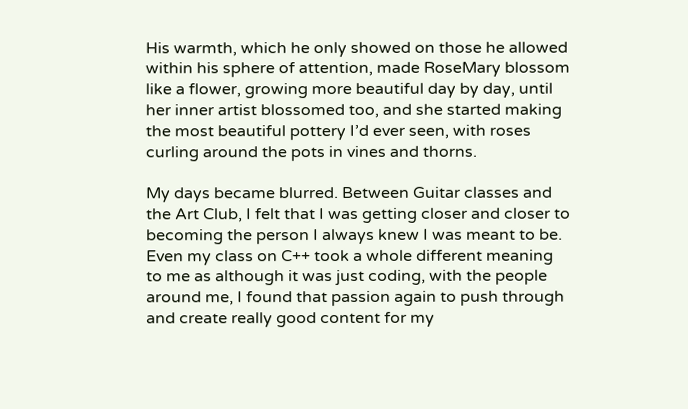His warmth, which he only showed on those he allowed within his sphere of attention, made RoseMary blossom like a flower, growing more beautiful day by day, until her inner artist blossomed too, and she started making the most beautiful pottery I’d ever seen, with roses curling around the pots in vines and thorns.

My days became blurred. Between Guitar classes and the Art Club, I felt that I was getting closer and closer to becoming the person I always knew I was meant to be. Even my class on C++ took a whole different meaning to me as although it was just coding, with the people around me, I found that passion again to push through and create really good content for my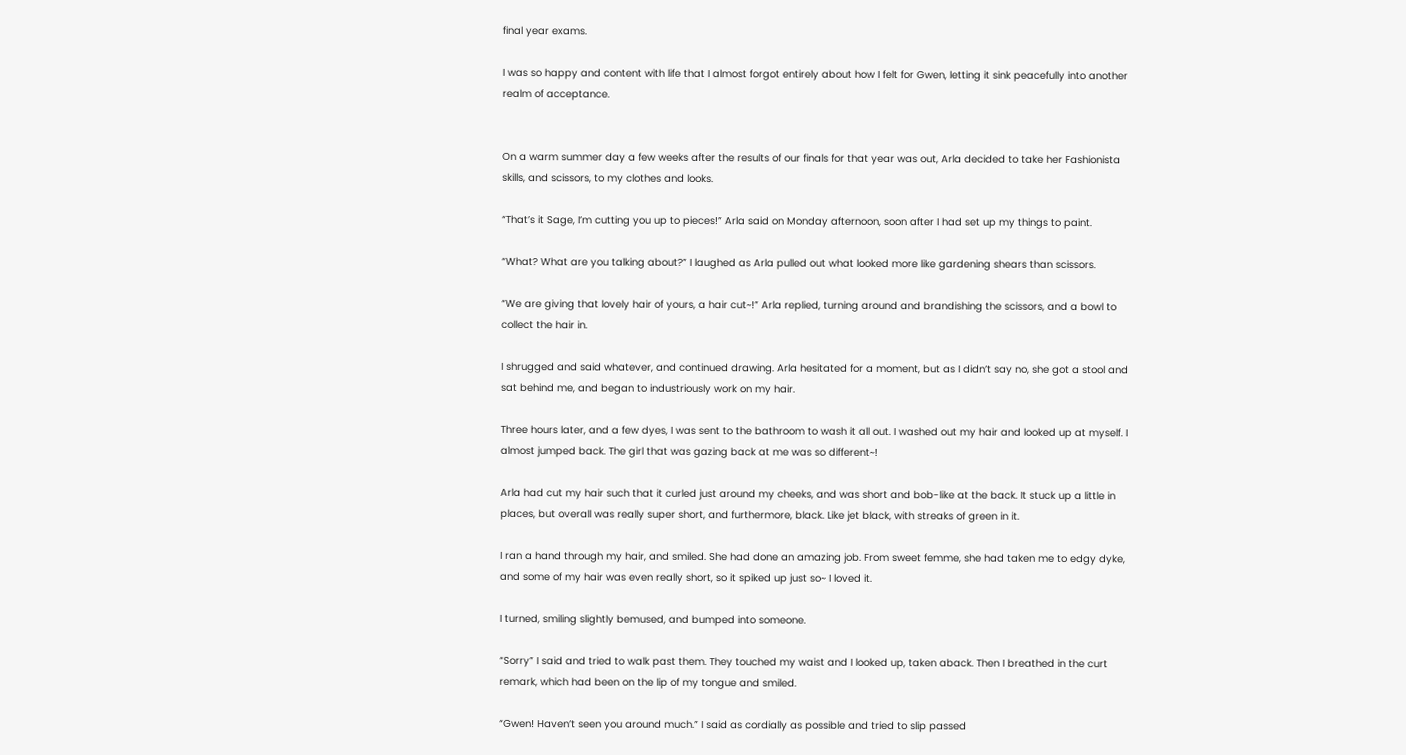final year exams.

I was so happy and content with life that I almost forgot entirely about how I felt for Gwen, letting it sink peacefully into another realm of acceptance.


On a warm summer day a few weeks after the results of our finals for that year was out, Arla decided to take her Fashionista skills, and scissors, to my clothes and looks.

“That’s it Sage, I’m cutting you up to pieces!” Arla said on Monday afternoon, soon after I had set up my things to paint.

“What? What are you talking about?” I laughed as Arla pulled out what looked more like gardening shears than scissors.

“We are giving that lovely hair of yours, a hair cut~!” Arla replied, turning around and brandishing the scissors, and a bowl to collect the hair in.

I shrugged and said whatever, and continued drawing. Arla hesitated for a moment, but as I didn’t say no, she got a stool and sat behind me, and began to industriously work on my hair.

Three hours later, and a few dyes, I was sent to the bathroom to wash it all out. I washed out my hair and looked up at myself. I almost jumped back. The girl that was gazing back at me was so different~!

Arla had cut my hair such that it curled just around my cheeks, and was short and bob-like at the back. It stuck up a little in places, but overall was really super short, and furthermore, black. Like jet black, with streaks of green in it.

I ran a hand through my hair, and smiled. She had done an amazing job. From sweet femme, she had taken me to edgy dyke, and some of my hair was even really short, so it spiked up just so~ I loved it.

I turned, smiling slightly bemused, and bumped into someone.

“Sorry” I said and tried to walk past them. They touched my waist and I looked up, taken aback. Then I breathed in the curt remark, which had been on the lip of my tongue and smiled.

“Gwen! Haven’t seen you around much.” I said as cordially as possible and tried to slip passed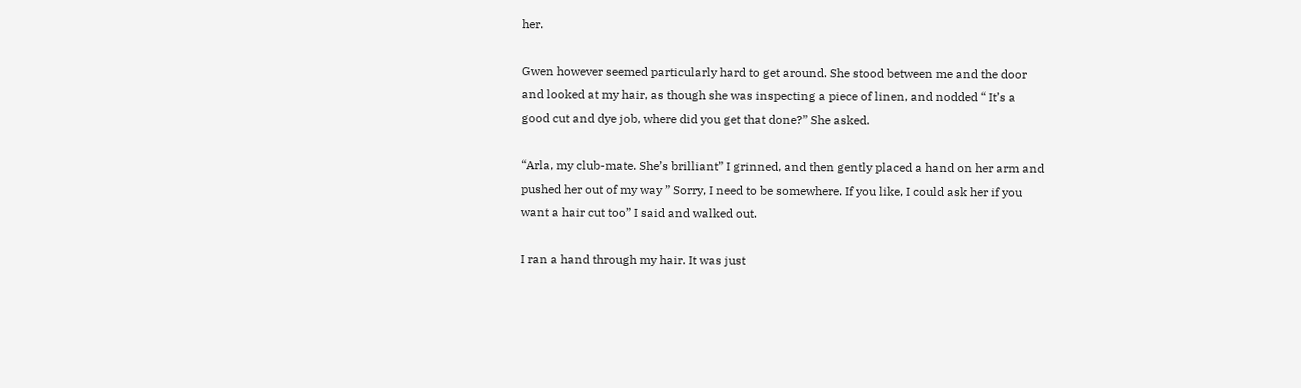her.

Gwen however seemed particularly hard to get around. She stood between me and the door and looked at my hair, as though she was inspecting a piece of linen, and nodded “ It’s a good cut and dye job, where did you get that done?” She asked.

“Arla, my club-mate. She’s brilliant” I grinned, and then gently placed a hand on her arm and pushed her out of my way ” Sorry, I need to be somewhere. If you like, I could ask her if you want a hair cut too” I said and walked out.

I ran a hand through my hair. It was just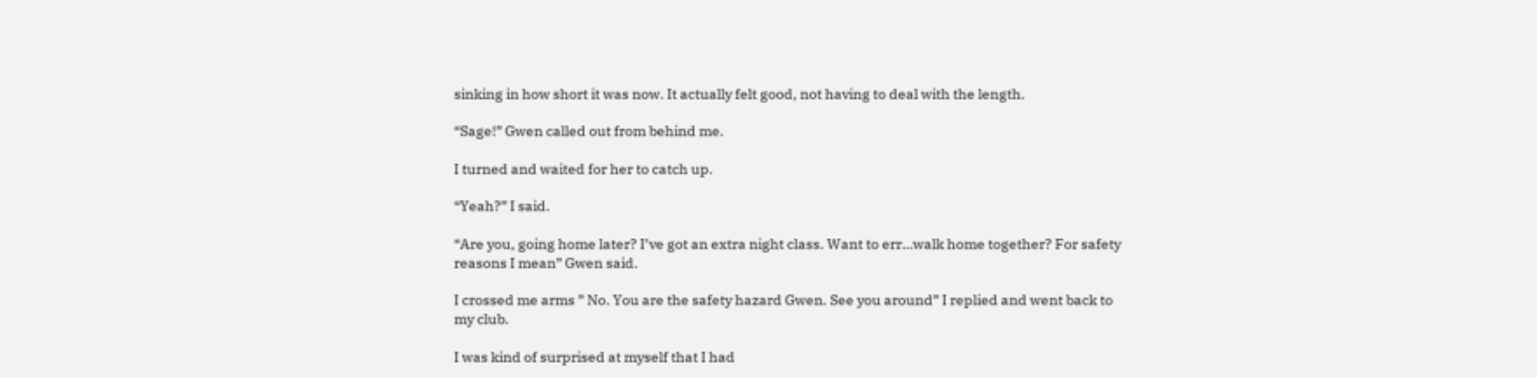sinking in how short it was now. It actually felt good, not having to deal with the length.

“Sage!” Gwen called out from behind me.

I turned and waited for her to catch up.

“Yeah?” I said.

“Are you, going home later? I’ve got an extra night class. Want to err…walk home together? For safety reasons I mean” Gwen said.

I crossed me arms ” No. You are the safety hazard Gwen. See you around” I replied and went back to my club.

I was kind of surprised at myself that I had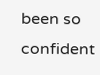been so confident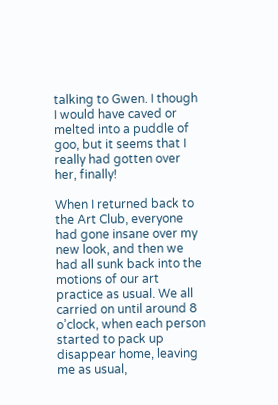talking to Gwen. I though I would have caved or melted into a puddle of goo, but it seems that I really had gotten over her, finally!

When I returned back to the Art Club, everyone had gone insane over my new look, and then we had all sunk back into the motions of our art practice as usual. We all carried on until around 8 o’clock, when each person started to pack up disappear home, leaving me as usual,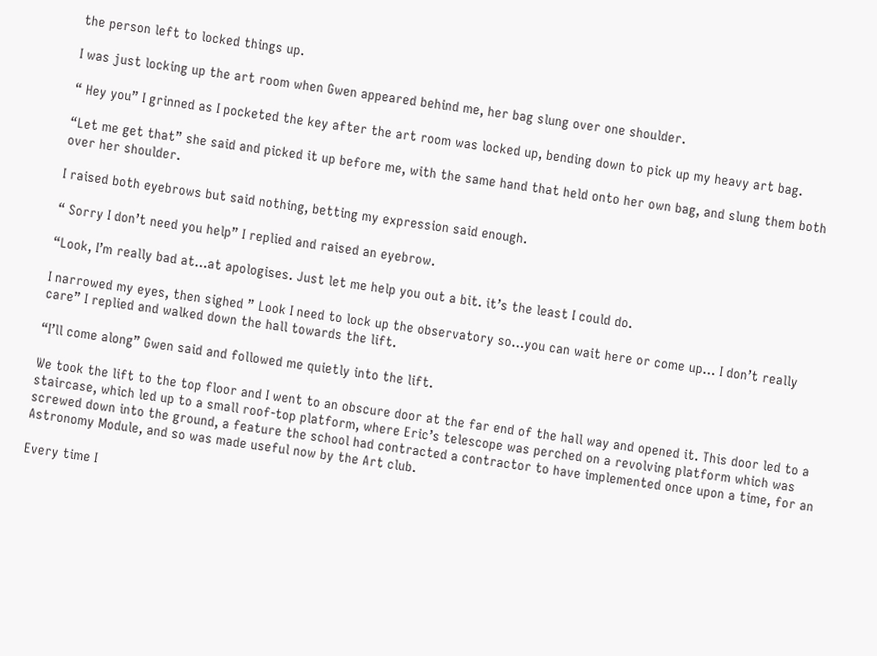the person left to locked things up.

I was just locking up the art room when Gwen appeared behind me, her bag slung over one shoulder.

“ Hey you” I grinned as I pocketed the key after the art room was locked up, bending down to pick up my heavy art bag.

“Let me get that” she said and picked it up before me, with the same hand that held onto her own bag, and slung them both over her shoulder.

I raised both eyebrows but said nothing, betting my expression said enough.

“ Sorry I don’t need you help” I replied and raised an eyebrow.

“Look, I’m really bad at…at apologises. Just let me help you out a bit. it’s the least I could do.

I narrowed my eyes, then sighed ” Look I need to lock up the observatory so…you can wait here or come up… I don’t really care” I replied and walked down the hall towards the lift.

“I’ll come along” Gwen said and followed me quietly into the lift.

We took the lift to the top floor and I went to an obscure door at the far end of the hall way and opened it. This door led to a staircase, which led up to a small roof-top platform, where Eric’s telescope was perched on a revolving platform which was screwed down into the ground, a feature the school had contracted a contractor to have implemented once upon a time, for an Astronomy Module, and so was made useful now by the Art club.

Every time I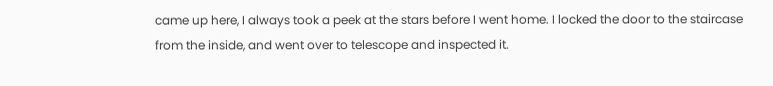came up here, I always took a peek at the stars before I went home. I locked the door to the staircase from the inside, and went over to telescope and inspected it.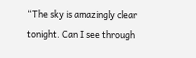“The sky is amazingly clear tonight. Can I see through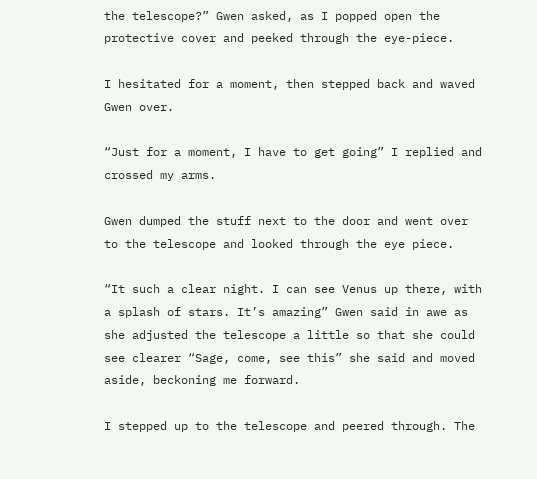the telescope?” Gwen asked, as I popped open the protective cover and peeked through the eye-piece.

I hesitated for a moment, then stepped back and waved Gwen over.

“Just for a moment, I have to get going” I replied and crossed my arms.

Gwen dumped the stuff next to the door and went over to the telescope and looked through the eye piece.

“It such a clear night. I can see Venus up there, with a splash of stars. It’s amazing” Gwen said in awe as she adjusted the telescope a little so that she could see clearer “Sage, come, see this” she said and moved aside, beckoning me forward.

I stepped up to the telescope and peered through. The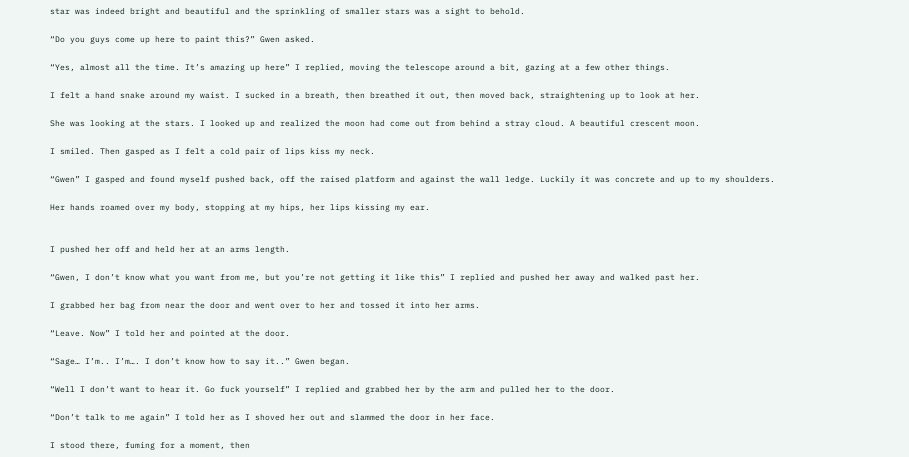star was indeed bright and beautiful and the sprinkling of smaller stars was a sight to behold.

“Do you guys come up here to paint this?” Gwen asked.

“Yes, almost all the time. It’s amazing up here” I replied, moving the telescope around a bit, gazing at a few other things.

I felt a hand snake around my waist. I sucked in a breath, then breathed it out, then moved back, straightening up to look at her.

She was looking at the stars. I looked up and realized the moon had come out from behind a stray cloud. A beautiful crescent moon.

I smiled. Then gasped as I felt a cold pair of lips kiss my neck.

“Gwen” I gasped and found myself pushed back, off the raised platform and against the wall ledge. Luckily it was concrete and up to my shoulders.

Her hands roamed over my body, stopping at my hips, her lips kissing my ear.


I pushed her off and held her at an arms length.

“Gwen, I don’t know what you want from me, but you’re not getting it like this” I replied and pushed her away and walked past her.

I grabbed her bag from near the door and went over to her and tossed it into her arms.

“Leave. Now” I told her and pointed at the door.

“Sage… I’m.. I’m…. I don’t know how to say it..” Gwen began.

“Well I don’t want to hear it. Go fuck yourself” I replied and grabbed her by the arm and pulled her to the door.

“Don’t talk to me again” I told her as I shoved her out and slammed the door in her face.

I stood there, fuming for a moment, then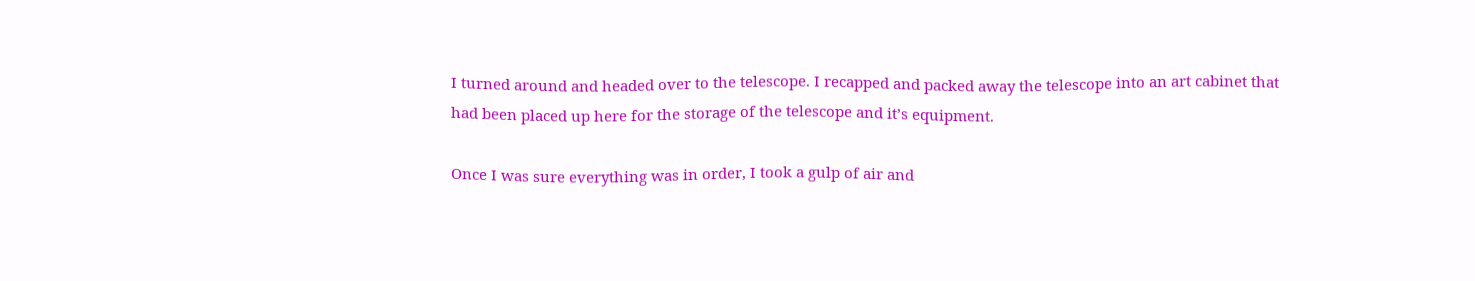I turned around and headed over to the telescope. I recapped and packed away the telescope into an art cabinet that had been placed up here for the storage of the telescope and it’s equipment.

Once I was sure everything was in order, I took a gulp of air and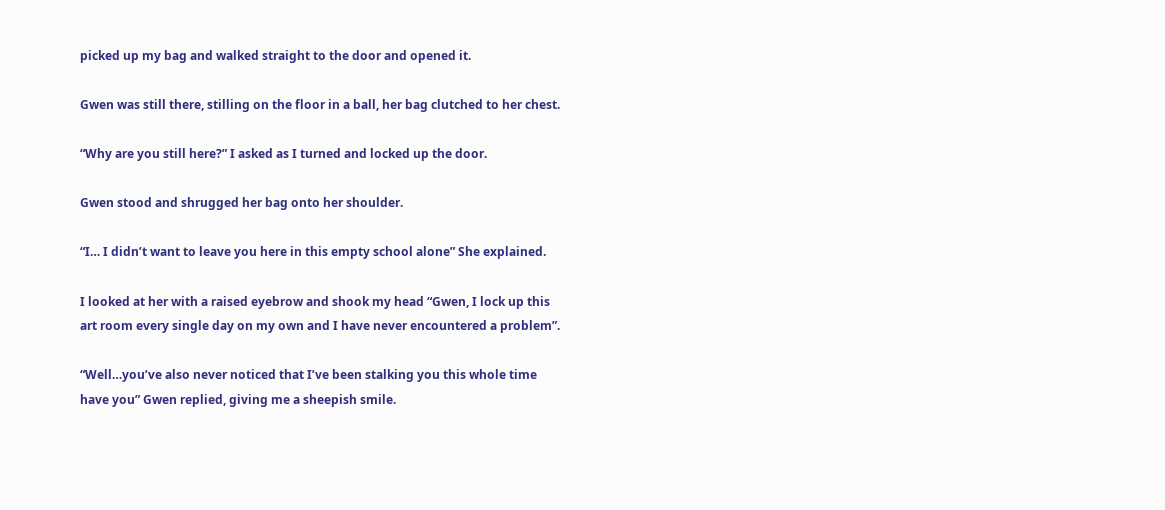picked up my bag and walked straight to the door and opened it.

Gwen was still there, stilling on the floor in a ball, her bag clutched to her chest.

“Why are you still here?” I asked as I turned and locked up the door.

Gwen stood and shrugged her bag onto her shoulder.

“I… I didn’t want to leave you here in this empty school alone” She explained.

I looked at her with a raised eyebrow and shook my head “Gwen, I lock up this art room every single day on my own and I have never encountered a problem”.

“Well…you’ve also never noticed that I’ve been stalking you this whole time have you” Gwen replied, giving me a sheepish smile.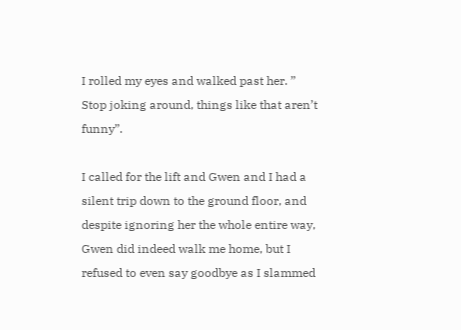I rolled my eyes and walked past her. ” Stop joking around, things like that aren’t funny”.

I called for the lift and Gwen and I had a silent trip down to the ground floor, and despite ignoring her the whole entire way, Gwen did indeed walk me home, but I refused to even say goodbye as I slammed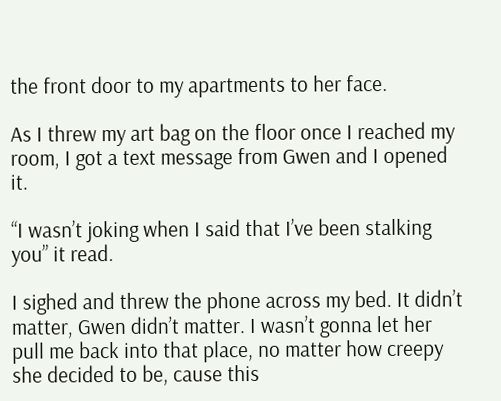the front door to my apartments to her face.

As I threw my art bag on the floor once I reached my room, I got a text message from Gwen and I opened it.

“I wasn’t joking when I said that I’ve been stalking you” it read.

I sighed and threw the phone across my bed. It didn’t matter, Gwen didn’t matter. I wasn’t gonna let her pull me back into that place, no matter how creepy she decided to be, cause this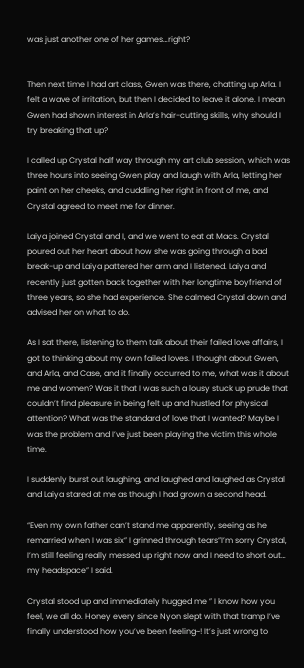was just another one of her games…right?


Then next time I had art class, Gwen was there, chatting up Arla. I felt a wave of irritation, but then I decided to leave it alone. I mean Gwen had shown interest in Arla’s hair-cutting skills, why should I try breaking that up?

I called up Crystal half way through my art club session, which was three hours into seeing Gwen play and laugh with Arla, letting her paint on her cheeks, and cuddling her right in front of me, and Crystal agreed to meet me for dinner.

Laiya joined Crystal and I, and we went to eat at Macs. Crystal poured out her heart about how she was going through a bad break-up and Laiya pattered her arm and I listened. Laiya and recently just gotten back together with her longtime boyfriend of three years, so she had experience. She calmed Crystal down and advised her on what to do.

As I sat there, listening to them talk about their failed love affairs, I got to thinking about my own failed loves. I thought about Gwen, and Arla, and Case, and it finally occurred to me, what was it about me and women? Was it that I was such a lousy stuck up prude that couldn’t find pleasure in being felt up and hustled for physical attention? What was the standard of love that I wanted? Maybe I was the problem and I’ve just been playing the victim this whole time.

I suddenly burst out laughing, and laughed and laughed as Crystal and Laiya stared at me as though I had grown a second head.

“Even my own father can’t stand me apparently, seeing as he remarried when I was six” I grinned through tears”I’m sorry Crystal, I’m still feeling really messed up right now and I need to short out… my headspace” I said.

Crystal stood up and immediately hugged me ” I know how you feel, we all do. Honey every since Nyon slept with that tramp I’ve finally understood how you’ve been feeling~! It’s just wrong to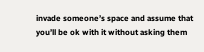invade someone’s space and assume that you’ll be ok with it without asking them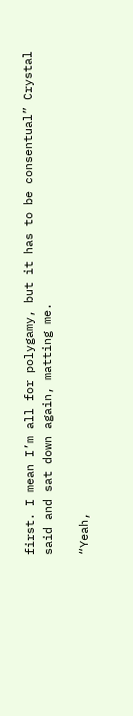first. I mean I’m all for polygamy, but it has to be consentual” Crystal said and sat down again, matting me.

“Yeah,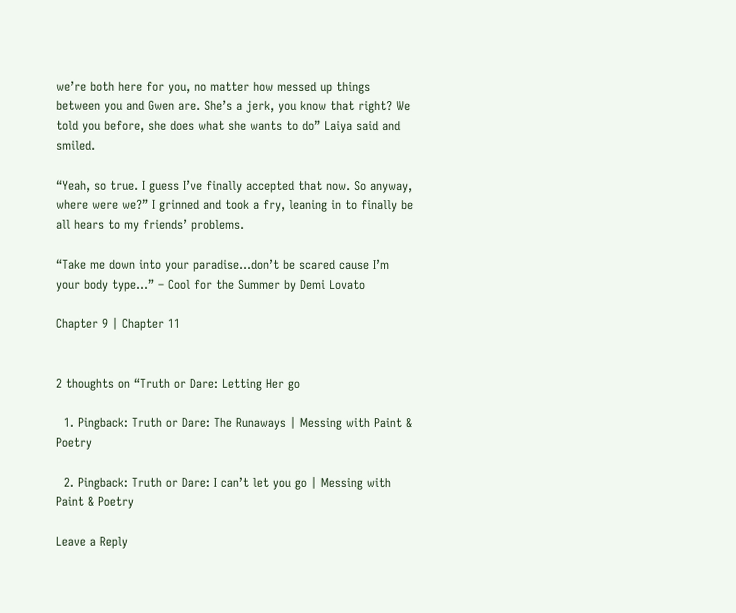we’re both here for you, no matter how messed up things between you and Gwen are. She’s a jerk, you know that right? We told you before, she does what she wants to do” Laiya said and smiled.

“Yeah, so true. I guess I’ve finally accepted that now. So anyway, where were we?” I grinned and took a fry, leaning in to finally be all hears to my friends’ problems.

“Take me down into your paradise…don’t be scared cause I’m your body type…” – Cool for the Summer by Demi Lovato

Chapter 9 | Chapter 11


2 thoughts on “Truth or Dare: Letting Her go

  1. Pingback: Truth or Dare: The Runaways | Messing with Paint & Poetry

  2. Pingback: Truth or Dare: I can’t let you go | Messing with Paint & Poetry

Leave a Reply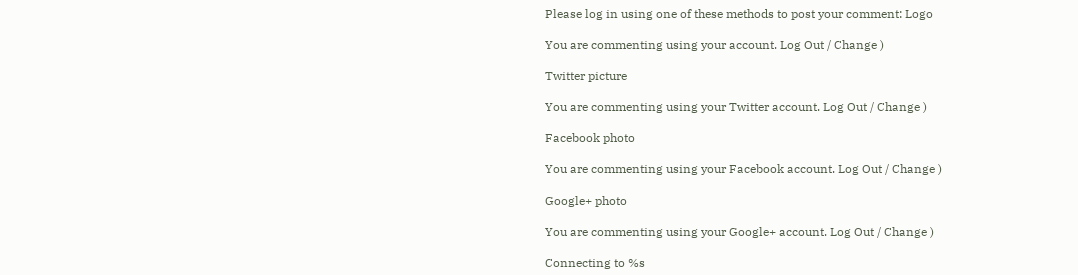Please log in using one of these methods to post your comment: Logo

You are commenting using your account. Log Out / Change )

Twitter picture

You are commenting using your Twitter account. Log Out / Change )

Facebook photo

You are commenting using your Facebook account. Log Out / Change )

Google+ photo

You are commenting using your Google+ account. Log Out / Change )

Connecting to %s